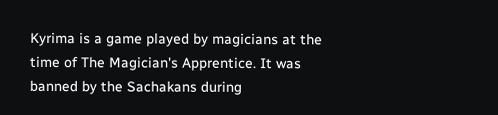Kyrima is a game played by magicians at the time of The Magician's Apprentice. It was banned by the Sachakans during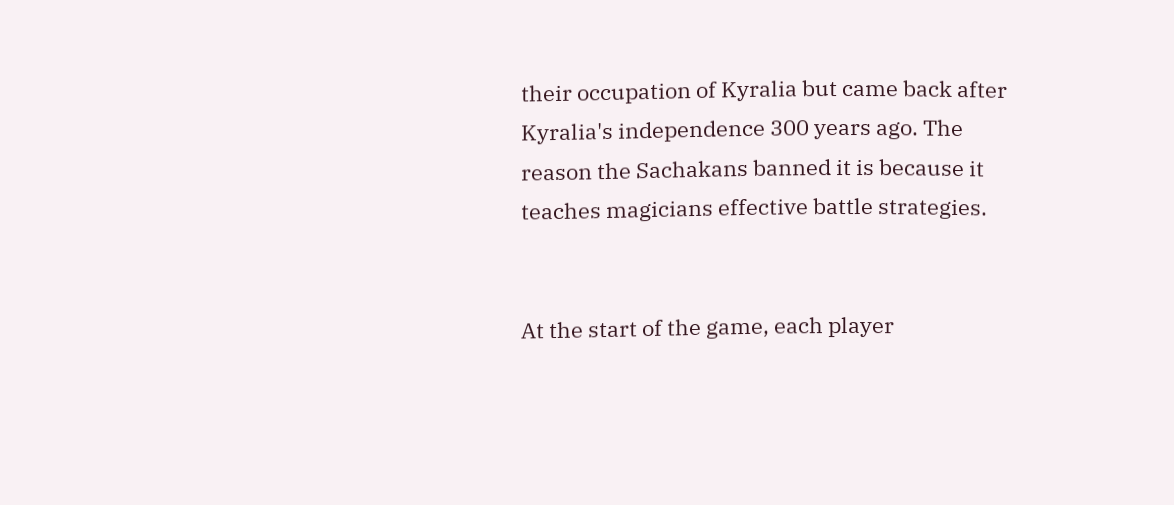their occupation of Kyralia but came back after Kyralia's independence 300 years ago. The reason the Sachakans banned it is because it teaches magicians effective battle strategies.


At the start of the game, each player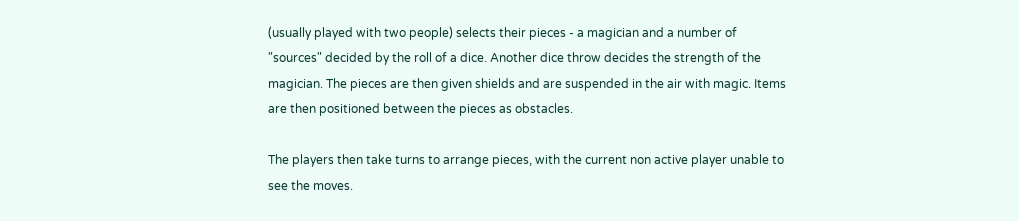(usually played with two people) selects their pieces - a magician and a number of "sources" decided by the roll of a dice. Another dice throw decides the strength of the magician. The pieces are then given shields and are suspended in the air with magic. Items are then positioned between the pieces as obstacles.

The players then take turns to arrange pieces, with the current non active player unable to see the moves.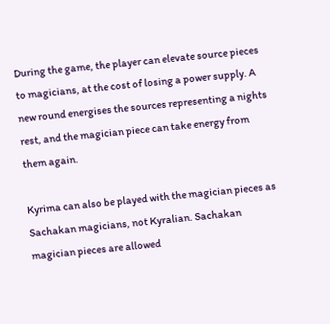During the game, the player can elevate source pieces to magicians, at the cost of losing a power supply. A new round energises the sources representing a nights rest, and the magician piece can take energy from them again.

Kyrima can also be played with the magician pieces as Sachakan magicians, not Kyralian. Sachakan magician pieces are allowed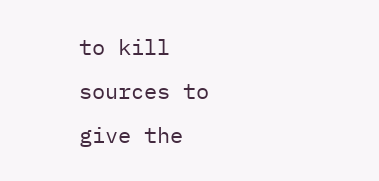to kill sources to give the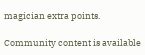magician extra points.

Community content is available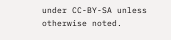under CC-BY-SA unless otherwise noted.